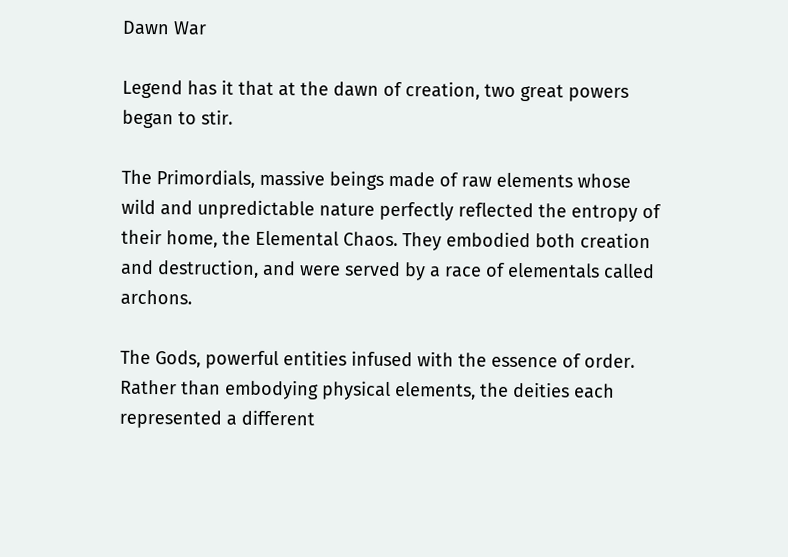Dawn War

Legend has it that at the dawn of creation, two great powers began to stir.

The Primordials, massive beings made of raw elements whose wild and unpredictable nature perfectly reflected the entropy of their home, the Elemental Chaos. They embodied both creation and destruction, and were served by a race of elementals called archons.

The Gods, powerful entities infused with the essence of order. Rather than embodying physical elements, the deities each represented a different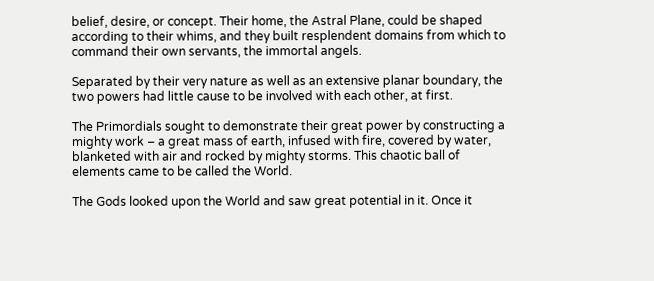belief, desire, or concept. Their home, the Astral Plane, could be shaped according to their whims, and they built resplendent domains from which to command their own servants, the immortal angels.

Separated by their very nature as well as an extensive planar boundary, the two powers had little cause to be involved with each other, at first.

The Primordials sought to demonstrate their great power by constructing a mighty work – a great mass of earth, infused with fire, covered by water, blanketed with air and rocked by mighty storms. This chaotic ball of elements came to be called the World.

The Gods looked upon the World and saw great potential in it. Once it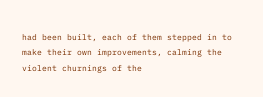had been built, each of them stepped in to make their own improvements, calming the violent churnings of the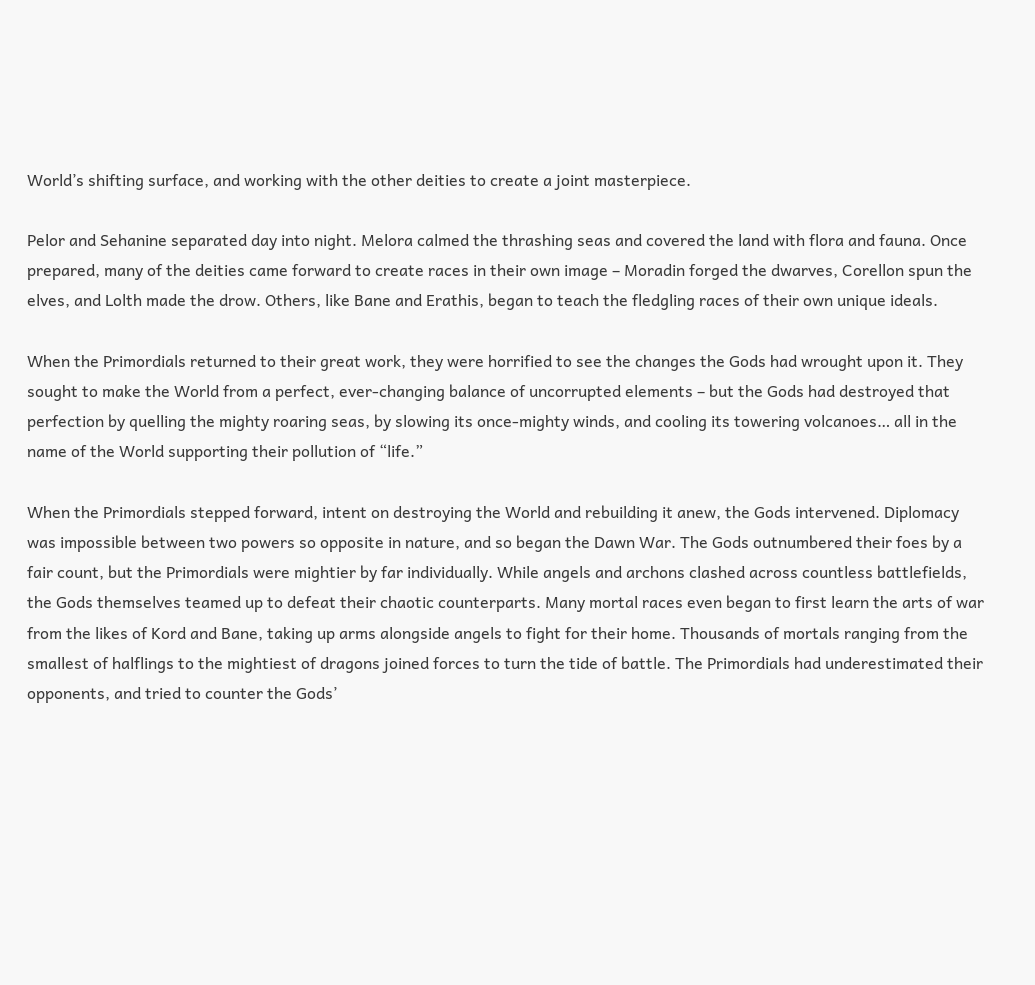World’s shifting surface, and working with the other deities to create a joint masterpiece.

Pelor and Sehanine separated day into night. Melora calmed the thrashing seas and covered the land with flora and fauna. Once prepared, many of the deities came forward to create races in their own image – Moradin forged the dwarves, Corellon spun the elves, and Lolth made the drow. Others, like Bane and Erathis, began to teach the fledgling races of their own unique ideals.

When the Primordials returned to their great work, they were horrified to see the changes the Gods had wrought upon it. They sought to make the World from a perfect, ever-changing balance of uncorrupted elements – but the Gods had destroyed that perfection by quelling the mighty roaring seas, by slowing its once-mighty winds, and cooling its towering volcanoes… all in the name of the World supporting their pollution of “life.”

When the Primordials stepped forward, intent on destroying the World and rebuilding it anew, the Gods intervened. Diplomacy was impossible between two powers so opposite in nature, and so began the Dawn War. The Gods outnumbered their foes by a fair count, but the Primordials were mightier by far individually. While angels and archons clashed across countless battlefields, the Gods themselves teamed up to defeat their chaotic counterparts. Many mortal races even began to first learn the arts of war from the likes of Kord and Bane, taking up arms alongside angels to fight for their home. Thousands of mortals ranging from the smallest of halflings to the mightiest of dragons joined forces to turn the tide of battle. The Primordials had underestimated their opponents, and tried to counter the Gods’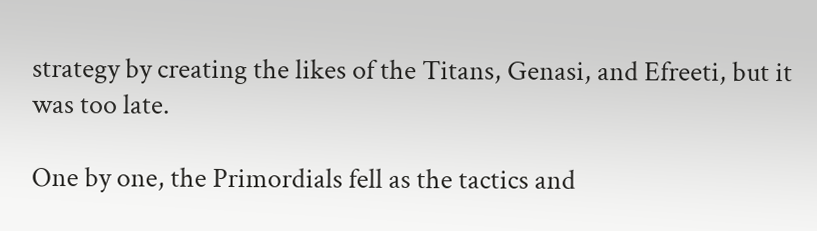strategy by creating the likes of the Titans, Genasi, and Efreeti, but it was too late.

One by one, the Primordials fell as the tactics and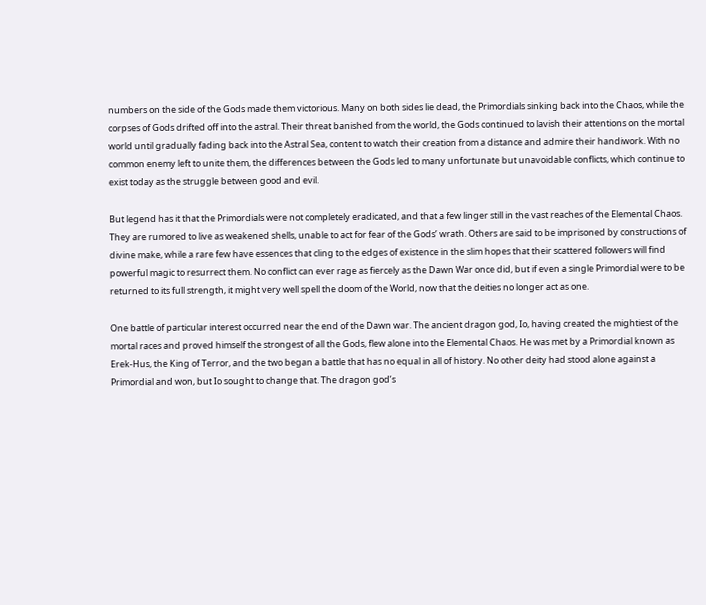numbers on the side of the Gods made them victorious. Many on both sides lie dead, the Primordials sinking back into the Chaos, while the corpses of Gods drifted off into the astral. Their threat banished from the world, the Gods continued to lavish their attentions on the mortal world until gradually fading back into the Astral Sea, content to watch their creation from a distance and admire their handiwork. With no common enemy left to unite them, the differences between the Gods led to many unfortunate but unavoidable conflicts, which continue to exist today as the struggle between good and evil.

But legend has it that the Primordials were not completely eradicated, and that a few linger still in the vast reaches of the Elemental Chaos. They are rumored to live as weakened shells, unable to act for fear of the Gods’ wrath. Others are said to be imprisoned by constructions of divine make, while a rare few have essences that cling to the edges of existence in the slim hopes that their scattered followers will find powerful magic to resurrect them. No conflict can ever rage as fiercely as the Dawn War once did, but if even a single Primordial were to be returned to its full strength, it might very well spell the doom of the World, now that the deities no longer act as one.

One battle of particular interest occurred near the end of the Dawn war. The ancient dragon god, Io, having created the mightiest of the mortal races and proved himself the strongest of all the Gods, flew alone into the Elemental Chaos. He was met by a Primordial known as Erek-Hus, the King of Terror, and the two began a battle that has no equal in all of history. No other deity had stood alone against a Primordial and won, but Io sought to change that. The dragon god’s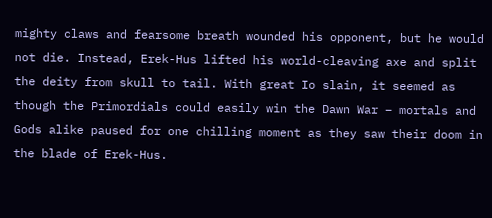mighty claws and fearsome breath wounded his opponent, but he would not die. Instead, Erek-Hus lifted his world-cleaving axe and split the deity from skull to tail. With great Io slain, it seemed as though the Primordials could easily win the Dawn War – mortals and Gods alike paused for one chilling moment as they saw their doom in the blade of Erek-Hus.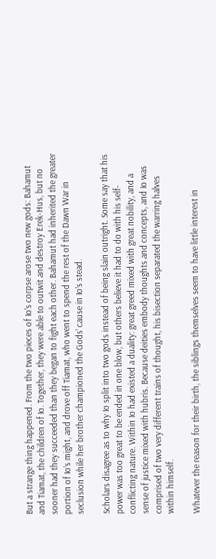But a strange thing happened. From the two pieces of Io’s corpse arose two new gods: Bahamut and Tiamat, the children of Io. Together, they were able to outwit and destroy Erek-Hus, but no sooner had they succeeded than they began to fight each other. Bahamut had inherited the greater portion of Io’s might, and drove off Tiamat, who went to spend the rest of the Dawn War in seclusion while her brother championed the Gods’ cause in Io’s stead.

Scholars disagree as to why Io split into two gods instead of being slain outright. Some say that his power was too great to be ended in one blow, but others believe it had to do with his self-conflicting nature. Within Io had existed a duality: great greed mixed with great nobility, and a sense of justice mixed with hubris. Because deities embody thoughts and concepts, and Io was comprised of two very different trains of thought, his bisection separated the warring halves within himself.

Whatever the reason for their birth, the siblings themselves seem to have little interest in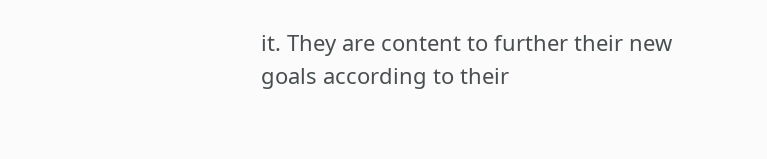it. They are content to further their new goals according to their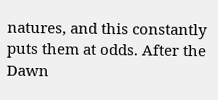natures, and this constantly puts them at odds. After the Dawn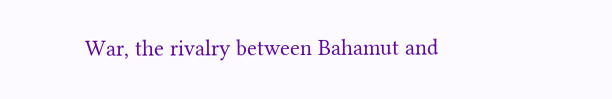War, the rivalry between Bahamut and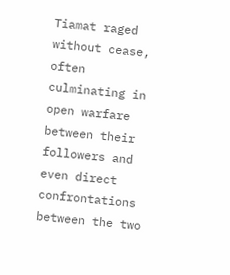Tiamat raged without cease, often culminating in open warfare between their followers and even direct confrontations between the two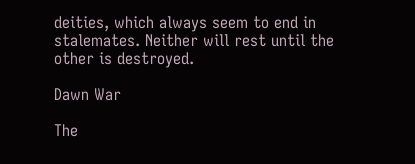deities, which always seem to end in stalemates. Neither will rest until the other is destroyed.

Dawn War

The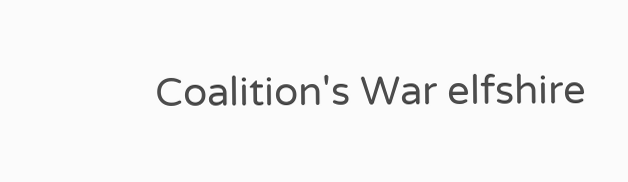Coalition's War elfshire